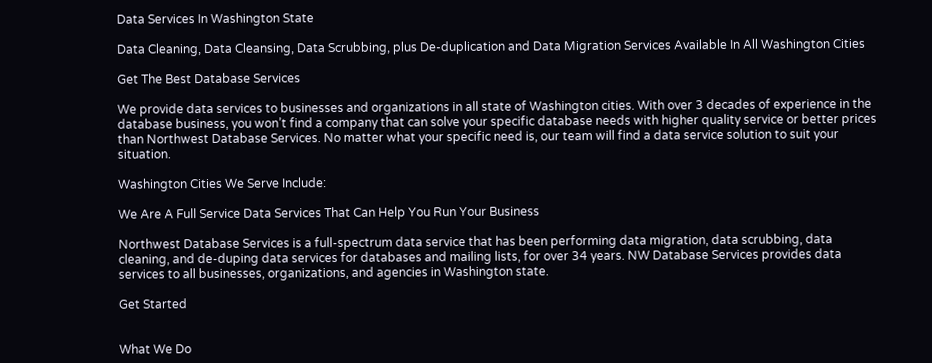Data Services In Washington State

Data Cleaning, Data Cleansing, Data Scrubbing, plus De-duplication and Data Migration Services Available In All Washington Cities

Get The Best Database Services

We provide data services to businesses and organizations in all state of Washington cities. With over 3 decades of experience in the database business, you won’t find a company that can solve your specific database needs with higher quality service or better prices than Northwest Database Services. No matter what your specific need is, our team will find a data service solution to suit your situation.

Washington Cities We Serve Include:

We Are A Full Service Data Services That Can Help You Run Your Business

Northwest Database Services is a full-spectrum data service that has been performing data migration, data scrubbing, data cleaning, and de-duping data services for databases and mailing lists, for over 34 years. NW Database Services provides data services to all businesses, organizations, and agencies in Washington state.

Get Started


What We Do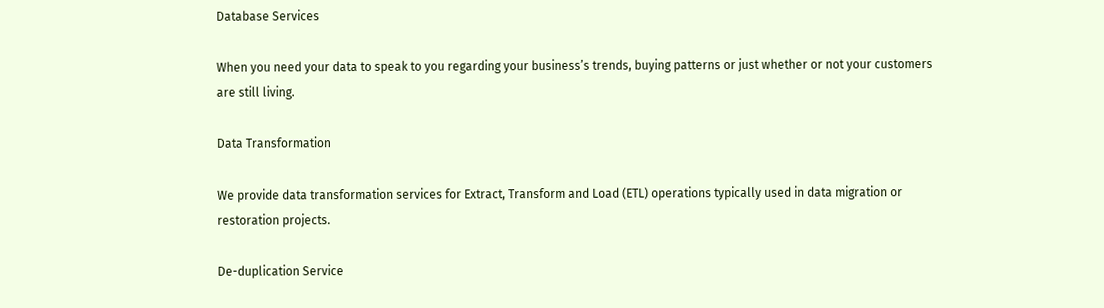Database Services

When you need your data to speak to you regarding your business’s trends, buying patterns or just whether or not your customers are still living.

Data Transformation

We provide data transformation services for Extract, Transform and Load (ETL) operations typically used in data migration or restoration projects.

De-duplication Service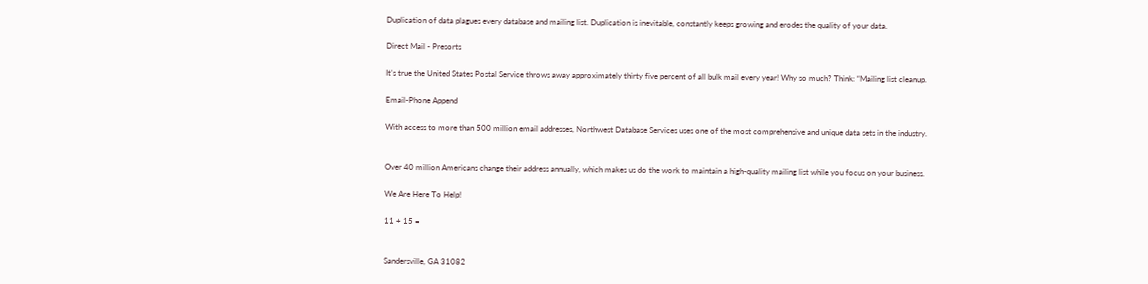Duplication of data plagues every database and mailing list. Duplication is inevitable, constantly keeps growing and erodes the quality of your data.

Direct Mail - Presorts

It’s true the United States Postal Service throws away approximately thirty five percent of all bulk mail every year! Why so much? Think: “Mailing list cleanup.

Email-Phone Append

With access to more than 500 million email addresses, Northwest Database Services uses one of the most comprehensive and unique data sets in the industry.


Over 40 million Americans change their address annually, which makes us do the work to maintain a high-quality mailing list while you focus on your business.

We Are Here To Help!

11 + 15 =


Sandersville, GA 31082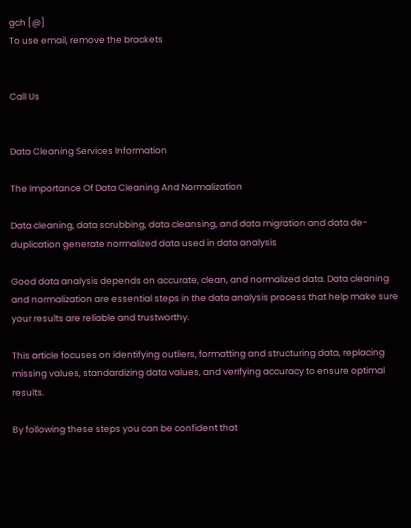gch [@]
To use email, remove the brackets


Call Us


Data Cleaning Services Information

The Importance Of Data Cleaning And Normalization

Data cleaning, data scrubbing, data cleansing, and data migration and data de-duplication generate normalized data used in data analysis

Good data analysis depends on accurate, clean, and normalized data. Data cleaning and normalization are essential steps in the data analysis process that help make sure your results are reliable and trustworthy.

This article focuses on identifying outliers, formatting and structuring data, replacing missing values, standardizing data values, and verifying accuracy to ensure optimal results.

By following these steps you can be confident that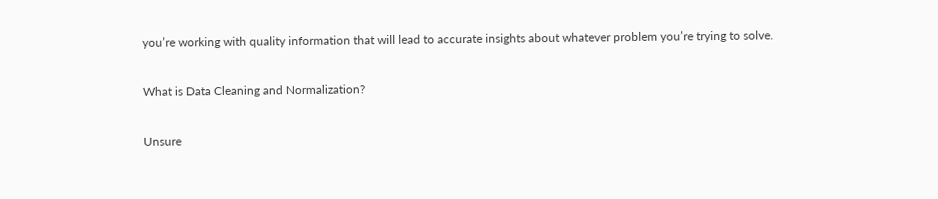you’re working with quality information that will lead to accurate insights about whatever problem you’re trying to solve.

What is Data Cleaning and Normalization?

Unsure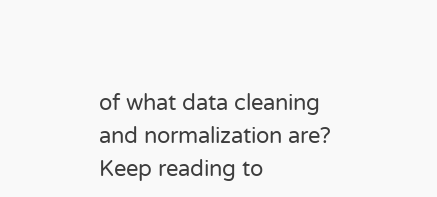of what data cleaning and normalization are? Keep reading to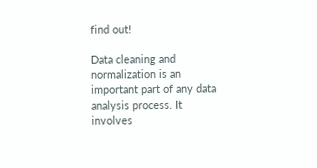find out!

Data cleaning and normalization is an important part of any data analysis process. It involves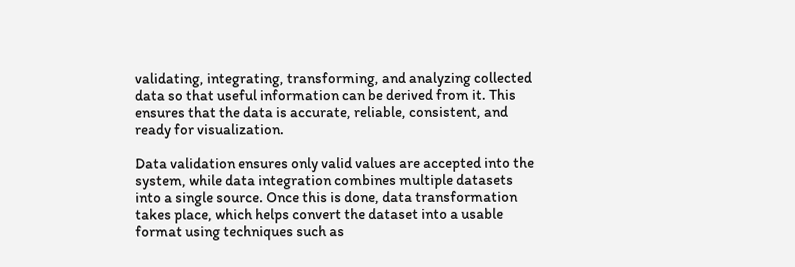validating, integrating, transforming, and analyzing collected data so that useful information can be derived from it. This ensures that the data is accurate, reliable, consistent, and ready for visualization.

Data validation ensures only valid values are accepted into the system, while data integration combines multiple datasets into a single source. Once this is done, data transformation takes place, which helps convert the dataset into a usable format using techniques such as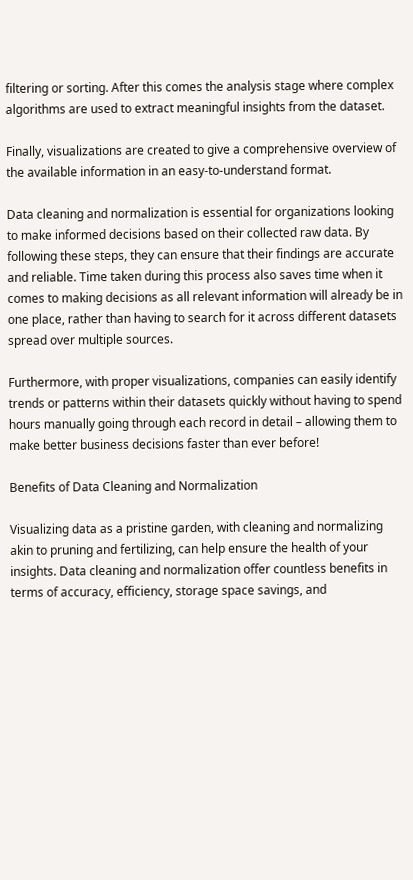filtering or sorting. After this comes the analysis stage where complex algorithms are used to extract meaningful insights from the dataset.

Finally, visualizations are created to give a comprehensive overview of the available information in an easy-to-understand format.

Data cleaning and normalization is essential for organizations looking to make informed decisions based on their collected raw data. By following these steps, they can ensure that their findings are accurate and reliable. Time taken during this process also saves time when it comes to making decisions as all relevant information will already be in one place, rather than having to search for it across different datasets spread over multiple sources.

Furthermore, with proper visualizations, companies can easily identify trends or patterns within their datasets quickly without having to spend hours manually going through each record in detail – allowing them to make better business decisions faster than ever before!

Benefits of Data Cleaning and Normalization

Visualizing data as a pristine garden, with cleaning and normalizing akin to pruning and fertilizing, can help ensure the health of your insights. Data cleaning and normalization offer countless benefits in terms of accuracy, efficiency, storage space savings, and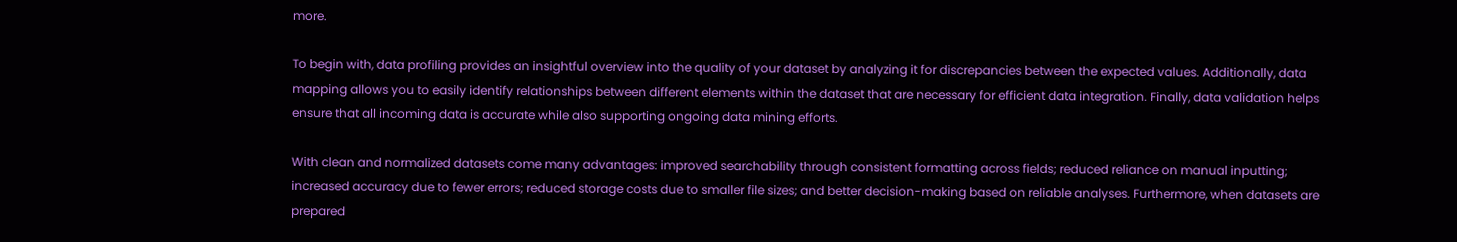more.

To begin with, data profiling provides an insightful overview into the quality of your dataset by analyzing it for discrepancies between the expected values. Additionally, data mapping allows you to easily identify relationships between different elements within the dataset that are necessary for efficient data integration. Finally, data validation helps ensure that all incoming data is accurate while also supporting ongoing data mining efforts.

With clean and normalized datasets come many advantages: improved searchability through consistent formatting across fields; reduced reliance on manual inputting; increased accuracy due to fewer errors; reduced storage costs due to smaller file sizes; and better decision-making based on reliable analyses. Furthermore, when datasets are prepared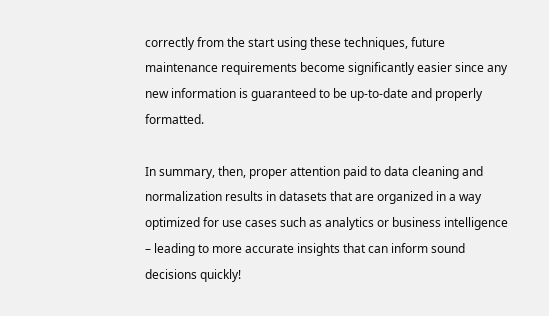correctly from the start using these techniques, future maintenance requirements become significantly easier since any new information is guaranteed to be up-to-date and properly formatted.

In summary, then, proper attention paid to data cleaning and normalization results in datasets that are organized in a way optimized for use cases such as analytics or business intelligence – leading to more accurate insights that can inform sound decisions quickly!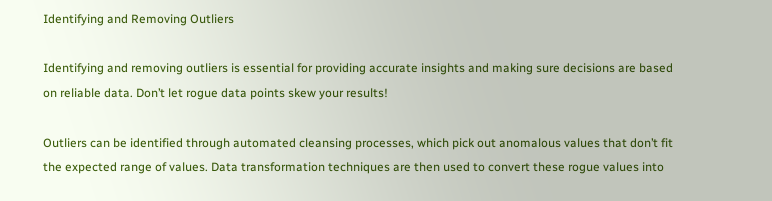Identifying and Removing Outliers

Identifying and removing outliers is essential for providing accurate insights and making sure decisions are based on reliable data. Don’t let rogue data points skew your results!

Outliers can be identified through automated cleansing processes, which pick out anomalous values that don’t fit the expected range of values. Data transformation techniques are then used to convert these rogue values into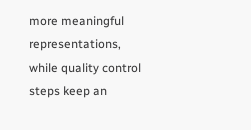more meaningful representations, while quality control steps keep an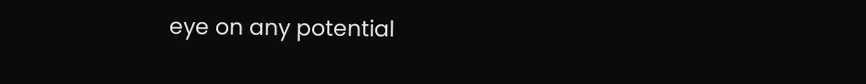eye on any potential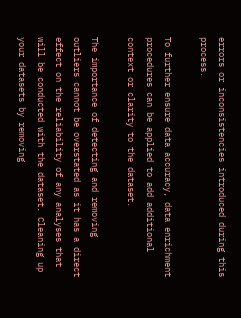errors or inconsistencies introduced during this process.

To further ensure data accuracy, data enrichment procedures can be applied to add additional context or clarity to the dataset.

The importance of detecting and removing outliers cannot be overstated as it has a direct effect on the reliability of any analyses that will be conducted with the dataset. Cleaning up your datasets by removing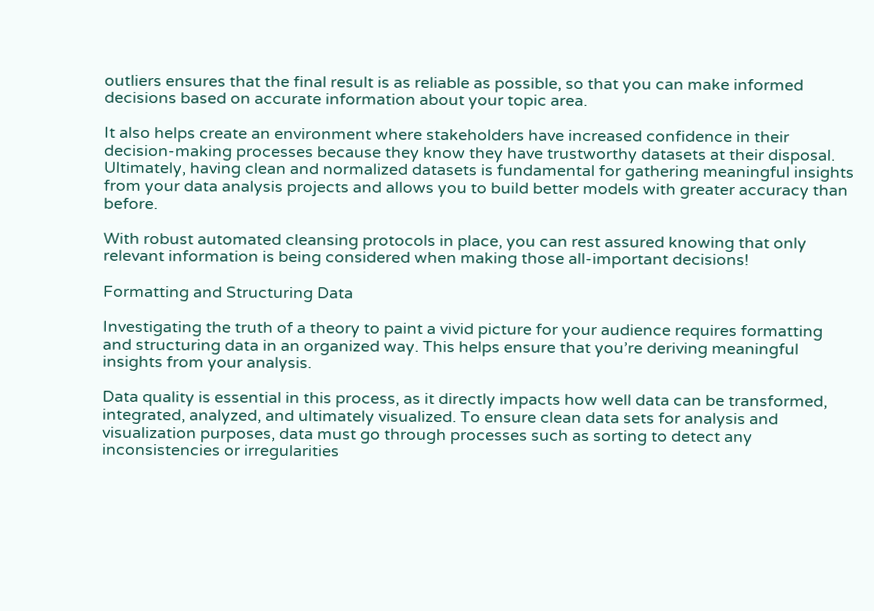outliers ensures that the final result is as reliable as possible, so that you can make informed decisions based on accurate information about your topic area.

It also helps create an environment where stakeholders have increased confidence in their decision-making processes because they know they have trustworthy datasets at their disposal. Ultimately, having clean and normalized datasets is fundamental for gathering meaningful insights from your data analysis projects and allows you to build better models with greater accuracy than before.

With robust automated cleansing protocols in place, you can rest assured knowing that only relevant information is being considered when making those all-important decisions!

Formatting and Structuring Data

Investigating the truth of a theory to paint a vivid picture for your audience requires formatting and structuring data in an organized way. This helps ensure that you’re deriving meaningful insights from your analysis.

Data quality is essential in this process, as it directly impacts how well data can be transformed, integrated, analyzed, and ultimately visualized. To ensure clean data sets for analysis and visualization purposes, data must go through processes such as sorting to detect any inconsistencies or irregularities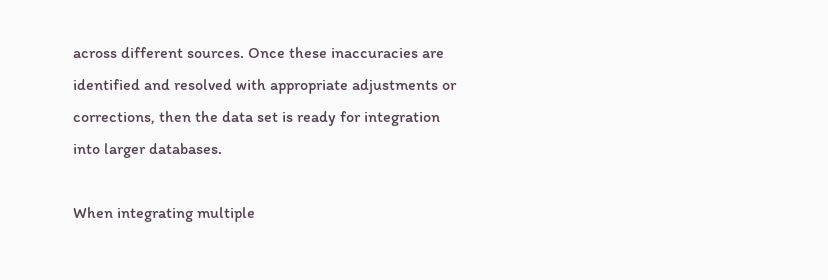across different sources. Once these inaccuracies are identified and resolved with appropriate adjustments or corrections, then the data set is ready for integration into larger databases.

When integrating multiple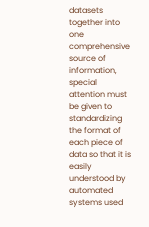datasets together into one comprehensive source of information, special attention must be given to standardizing the format of each piece of data so that it is easily understood by automated systems used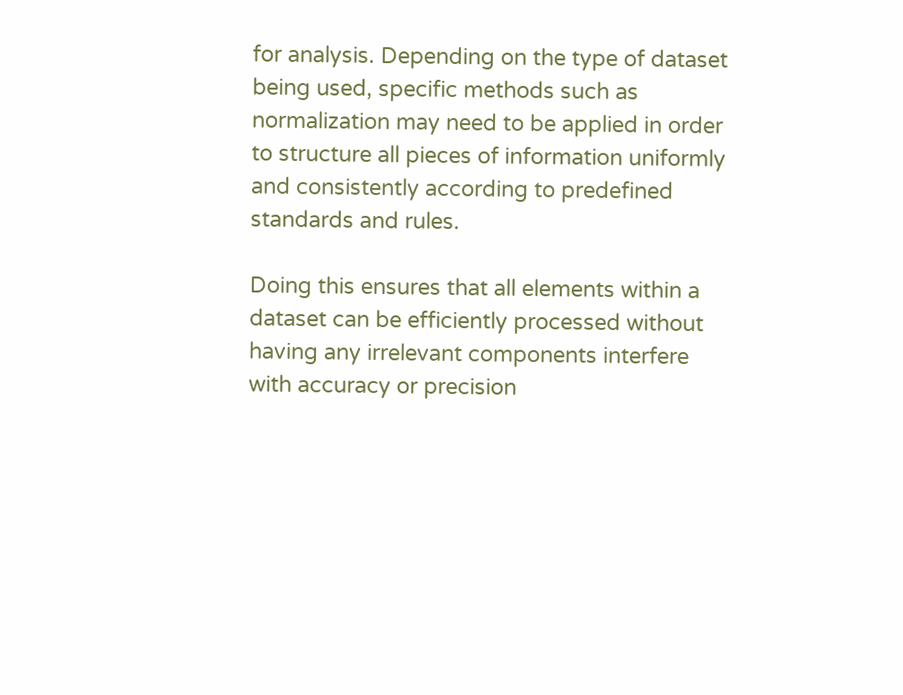for analysis. Depending on the type of dataset being used, specific methods such as normalization may need to be applied in order to structure all pieces of information uniformly and consistently according to predefined standards and rules.

Doing this ensures that all elements within a dataset can be efficiently processed without having any irrelevant components interfere with accuracy or precision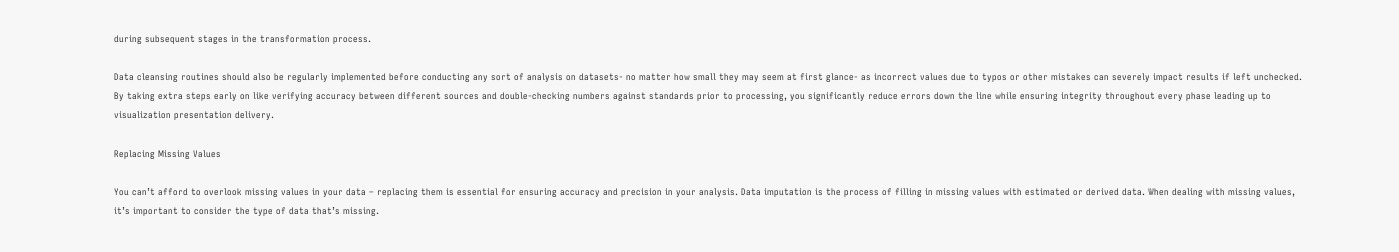during subsequent stages in the transformation process.

Data cleansing routines should also be regularly implemented before conducting any sort of analysis on datasets- no matter how small they may seem at first glance- as incorrect values due to typos or other mistakes can severely impact results if left unchecked. By taking extra steps early on like verifying accuracy between different sources and double-checking numbers against standards prior to processing, you significantly reduce errors down the line while ensuring integrity throughout every phase leading up to visualization presentation delivery.

Replacing Missing Values

You can’t afford to overlook missing values in your data – replacing them is essential for ensuring accuracy and precision in your analysis. Data imputation is the process of filling in missing values with estimated or derived data. When dealing with missing values, it’s important to consider the type of data that’s missing.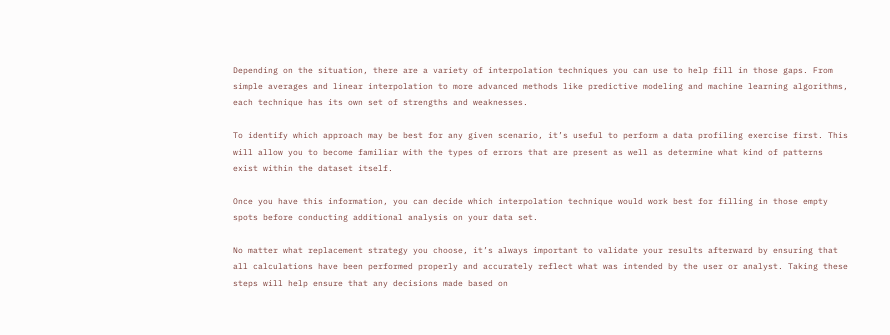Depending on the situation, there are a variety of interpolation techniques you can use to help fill in those gaps. From simple averages and linear interpolation to more advanced methods like predictive modeling and machine learning algorithms, each technique has its own set of strengths and weaknesses.

To identify which approach may be best for any given scenario, it’s useful to perform a data profiling exercise first. This will allow you to become familiar with the types of errors that are present as well as determine what kind of patterns exist within the dataset itself.

Once you have this information, you can decide which interpolation technique would work best for filling in those empty spots before conducting additional analysis on your data set.

No matter what replacement strategy you choose, it’s always important to validate your results afterward by ensuring that all calculations have been performed properly and accurately reflect what was intended by the user or analyst. Taking these steps will help ensure that any decisions made based on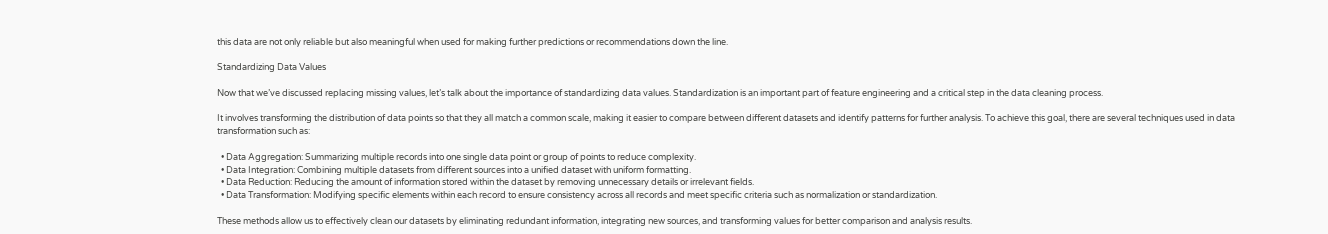this data are not only reliable but also meaningful when used for making further predictions or recommendations down the line.

Standardizing Data Values

Now that we’ve discussed replacing missing values, let’s talk about the importance of standardizing data values. Standardization is an important part of feature engineering and a critical step in the data cleaning process.

It involves transforming the distribution of data points so that they all match a common scale, making it easier to compare between different datasets and identify patterns for further analysis. To achieve this goal, there are several techniques used in data transformation such as:

  • Data Aggregation: Summarizing multiple records into one single data point or group of points to reduce complexity.
  • Data Integration: Combining multiple datasets from different sources into a unified dataset with uniform formatting.
  • Data Reduction: Reducing the amount of information stored within the dataset by removing unnecessary details or irrelevant fields.
  • Data Transformation: Modifying specific elements within each record to ensure consistency across all records and meet specific criteria such as normalization or standardization.

These methods allow us to effectively clean our datasets by eliminating redundant information, integrating new sources, and transforming values for better comparison and analysis results.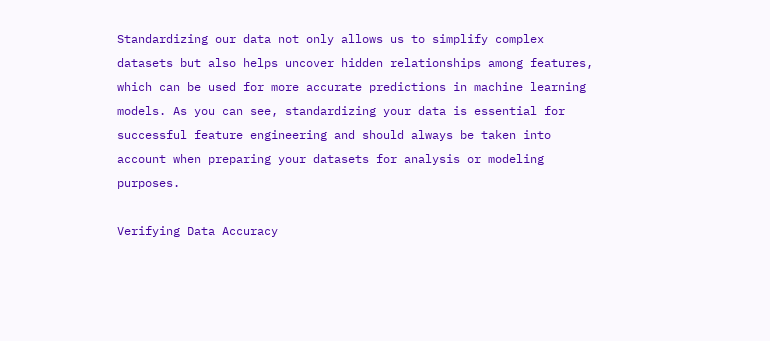Standardizing our data not only allows us to simplify complex datasets but also helps uncover hidden relationships among features, which can be used for more accurate predictions in machine learning models. As you can see, standardizing your data is essential for successful feature engineering and should always be taken into account when preparing your datasets for analysis or modeling purposes.

Verifying Data Accuracy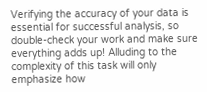Verifying the accuracy of your data is essential for successful analysis, so double-check your work and make sure everything adds up! Alluding to the complexity of this task will only emphasize how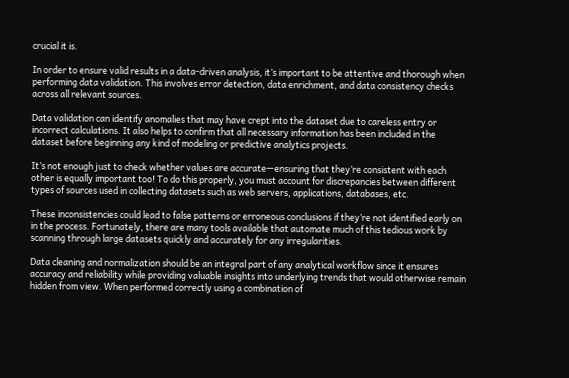crucial it is.

In order to ensure valid results in a data-driven analysis, it’s important to be attentive and thorough when performing data validation. This involves error detection, data enrichment, and data consistency checks across all relevant sources.

Data validation can identify anomalies that may have crept into the dataset due to careless entry or incorrect calculations. It also helps to confirm that all necessary information has been included in the dataset before beginning any kind of modeling or predictive analytics projects.

It’s not enough just to check whether values are accurate—ensuring that they’re consistent with each other is equally important too! To do this properly, you must account for discrepancies between different types of sources used in collecting datasets such as web servers, applications, databases, etc.

These inconsistencies could lead to false patterns or erroneous conclusions if they’re not identified early on in the process. Fortunately, there are many tools available that automate much of this tedious work by scanning through large datasets quickly and accurately for any irregularities.

Data cleaning and normalization should be an integral part of any analytical workflow since it ensures accuracy and reliability while providing valuable insights into underlying trends that would otherwise remain hidden from view. When performed correctly using a combination of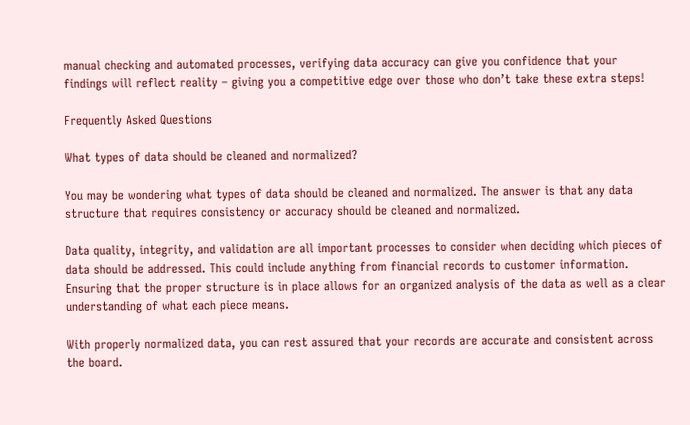manual checking and automated processes, verifying data accuracy can give you confidence that your findings will reflect reality – giving you a competitive edge over those who don’t take these extra steps!

Frequently Asked Questions

What types of data should be cleaned and normalized?

You may be wondering what types of data should be cleaned and normalized. The answer is that any data structure that requires consistency or accuracy should be cleaned and normalized.

Data quality, integrity, and validation are all important processes to consider when deciding which pieces of data should be addressed. This could include anything from financial records to customer information. Ensuring that the proper structure is in place allows for an organized analysis of the data as well as a clear understanding of what each piece means.

With properly normalized data, you can rest assured that your records are accurate and consistent across the board.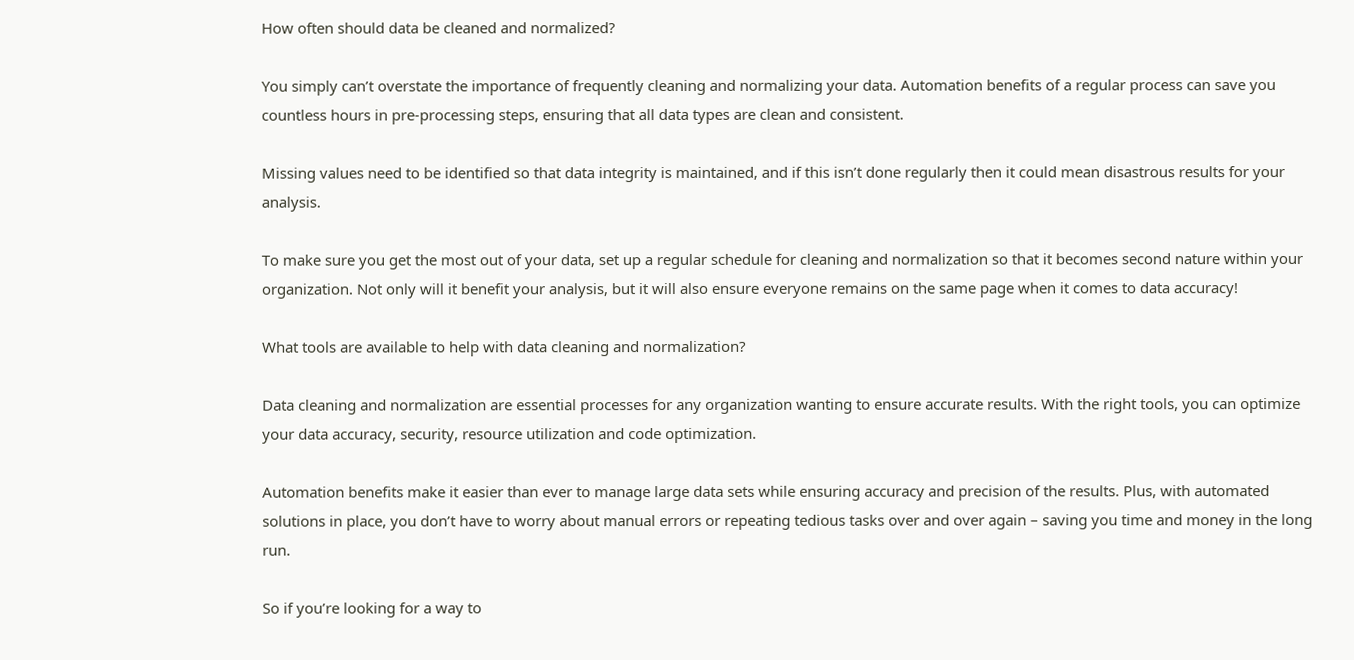How often should data be cleaned and normalized?

You simply can’t overstate the importance of frequently cleaning and normalizing your data. Automation benefits of a regular process can save you countless hours in pre-processing steps, ensuring that all data types are clean and consistent.

Missing values need to be identified so that data integrity is maintained, and if this isn’t done regularly then it could mean disastrous results for your analysis.

To make sure you get the most out of your data, set up a regular schedule for cleaning and normalization so that it becomes second nature within your organization. Not only will it benefit your analysis, but it will also ensure everyone remains on the same page when it comes to data accuracy!

What tools are available to help with data cleaning and normalization?

Data cleaning and normalization are essential processes for any organization wanting to ensure accurate results. With the right tools, you can optimize your data accuracy, security, resource utilization and code optimization.

Automation benefits make it easier than ever to manage large data sets while ensuring accuracy and precision of the results. Plus, with automated solutions in place, you don’t have to worry about manual errors or repeating tedious tasks over and over again – saving you time and money in the long run.

So if you’re looking for a way to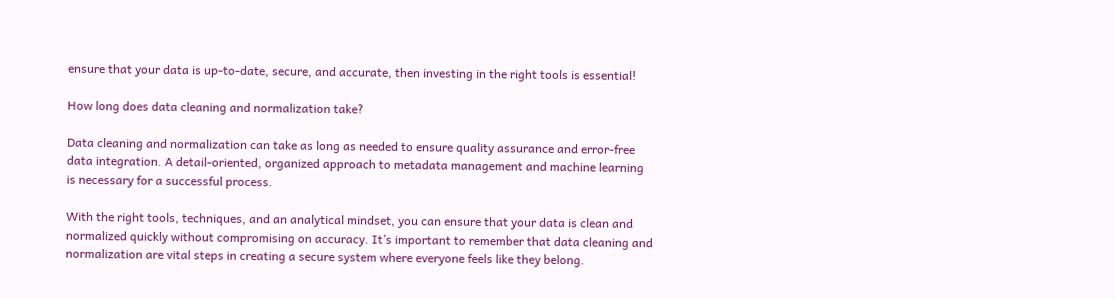ensure that your data is up-to-date, secure, and accurate, then investing in the right tools is essential!

How long does data cleaning and normalization take?

Data cleaning and normalization can take as long as needed to ensure quality assurance and error-free data integration. A detail-oriented, organized approach to metadata management and machine learning is necessary for a successful process.

With the right tools, techniques, and an analytical mindset, you can ensure that your data is clean and normalized quickly without compromising on accuracy. It’s important to remember that data cleaning and normalization are vital steps in creating a secure system where everyone feels like they belong.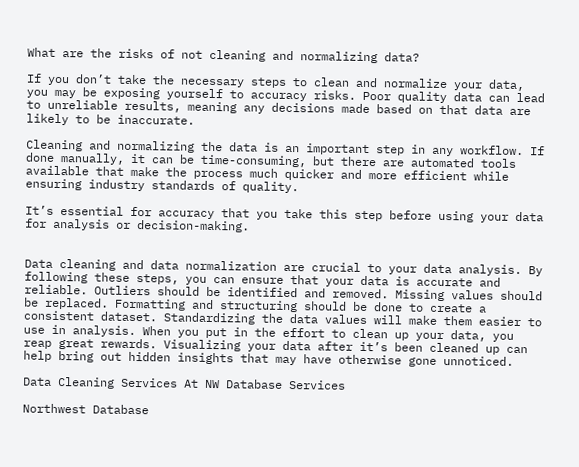What are the risks of not cleaning and normalizing data?

If you don’t take the necessary steps to clean and normalize your data, you may be exposing yourself to accuracy risks. Poor quality data can lead to unreliable results, meaning any decisions made based on that data are likely to be inaccurate.

Cleaning and normalizing the data is an important step in any workflow. If done manually, it can be time-consuming, but there are automated tools available that make the process much quicker and more efficient while ensuring industry standards of quality.

It’s essential for accuracy that you take this step before using your data for analysis or decision-making.


Data cleaning and data normalization are crucial to your data analysis. By following these steps, you can ensure that your data is accurate and reliable. Outliers should be identified and removed. Missing values should be replaced. Formatting and structuring should be done to create a consistent dataset. Standardizing the data values will make them easier to use in analysis. When you put in the effort to clean up your data, you reap great rewards. Visualizing your data after it’s been cleaned up can help bring out hidden insights that may have otherwise gone unnoticed.

Data Cleaning Services At NW Database Services

Northwest Database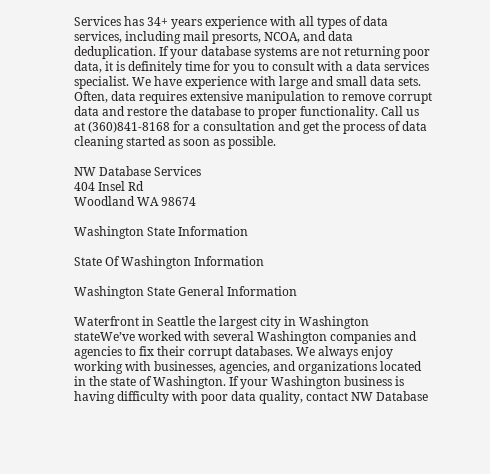Services has 34+ years experience with all types of data services, including mail presorts, NCOA, and data deduplication. If your database systems are not returning poor data, it is definitely time for you to consult with a data services specialist. We have experience with large and small data sets. Often, data requires extensive manipulation to remove corrupt data and restore the database to proper functionality. Call us at (360)841-8168 for a consultation and get the process of data cleaning started as soon as possible.

NW Database Services
404 Insel Rd
Woodland WA 98674

Washington State Information

State Of Washington Information

Washington State General Information

Waterfront in Seattle the largest city in Washington stateWe’ve worked with several Washington companies and agencies to fix their corrupt databases. We always enjoy working with businesses, agencies, and organizations located in the state of Washington. If your Washington business is having difficulty with poor data quality, contact NW Database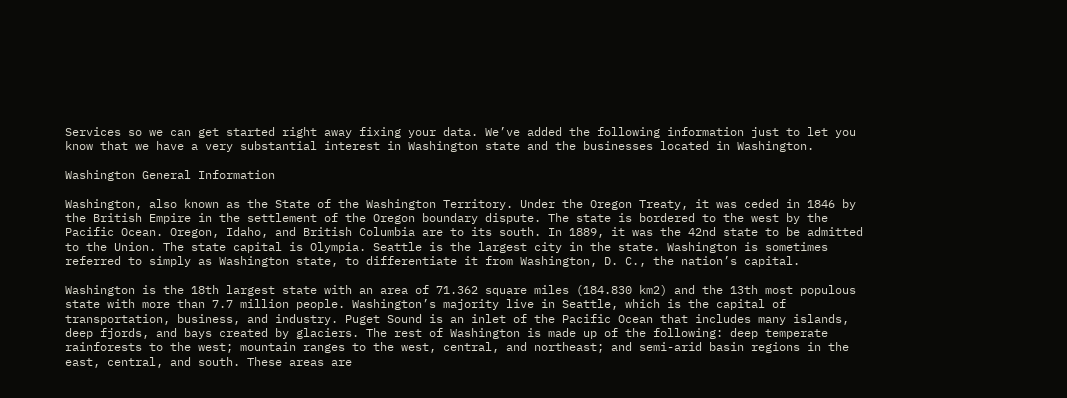Services so we can get started right away fixing your data. We’ve added the following information just to let you know that we have a very substantial interest in Washington state and the businesses located in Washington.

Washington General Information

Washington, also known as the State of the Washington Territory. Under the Oregon Treaty, it was ceded in 1846 by the British Empire in the settlement of the Oregon boundary dispute. The state is bordered to the west by the Pacific Ocean. Oregon, Idaho, and British Columbia are to its south. In 1889, it was the 42nd state to be admitted to the Union. The state capital is Olympia. Seattle is the largest city in the state. Washington is sometimes referred to simply as Washington state, to differentiate it from Washington, D. C., the nation’s capital.

Washington is the 18th largest state with an area of 71.362 square miles (184.830 km2) and the 13th most populous state with more than 7.7 million people. Washington’s majority live in Seattle, which is the capital of transportation, business, and industry. Puget Sound is an inlet of the Pacific Ocean that includes many islands, deep fjords, and bays created by glaciers. The rest of Washington is made up of the following: deep temperate rainforests to the west; mountain ranges to the west, central, and northeast; and semi-arid basin regions in the east, central, and south. These areas are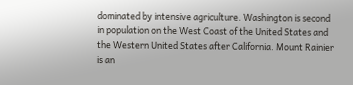dominated by intensive agriculture. Washington is second in population on the West Coast of the United States and the Western United States after California. Mount Rainier is an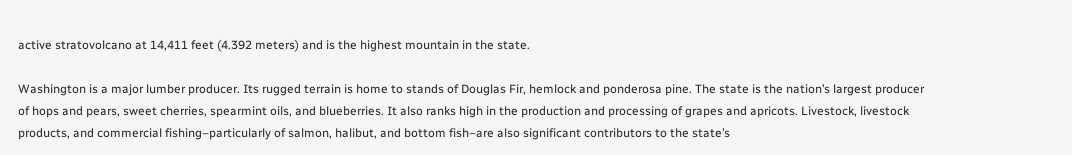active stratovolcano at 14,411 feet (4.392 meters) and is the highest mountain in the state.

Washington is a major lumber producer. Its rugged terrain is home to stands of Douglas Fir, hemlock and ponderosa pine. The state is the nation’s largest producer of hops and pears, sweet cherries, spearmint oils, and blueberries. It also ranks high in the production and processing of grapes and apricots. Livestock, livestock products, and commercial fishing–particularly of salmon, halibut, and bottom fish–are also significant contributors to the state’s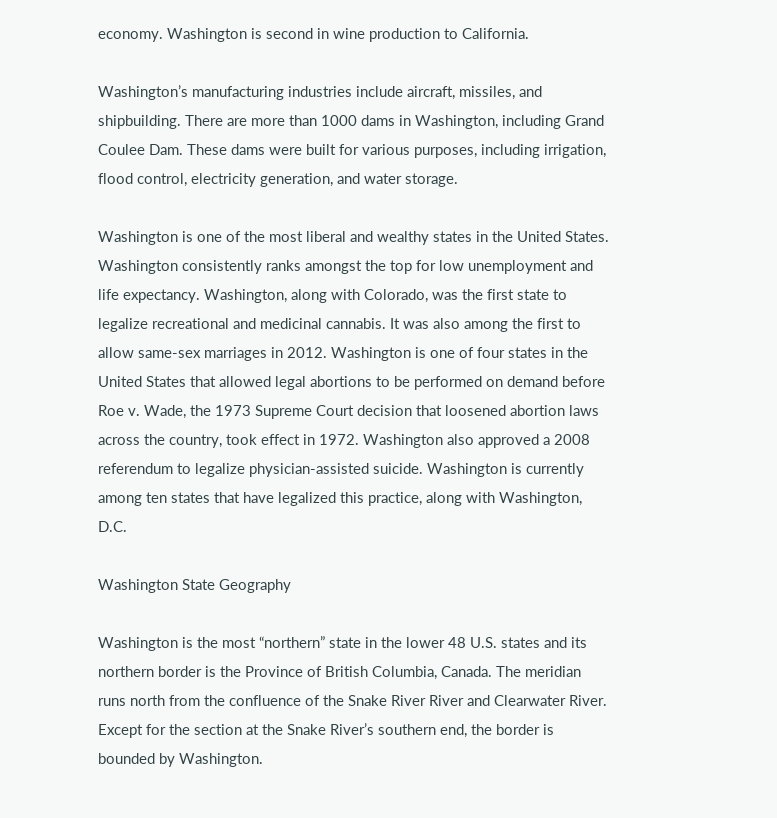economy. Washington is second in wine production to California.

Washington’s manufacturing industries include aircraft, missiles, and shipbuilding. There are more than 1000 dams in Washington, including Grand Coulee Dam. These dams were built for various purposes, including irrigation, flood control, electricity generation, and water storage.

Washington is one of the most liberal and wealthy states in the United States. Washington consistently ranks amongst the top for low unemployment and life expectancy. Washington, along with Colorado, was the first state to legalize recreational and medicinal cannabis. It was also among the first to allow same-sex marriages in 2012. Washington is one of four states in the United States that allowed legal abortions to be performed on demand before Roe v. Wade, the 1973 Supreme Court decision that loosened abortion laws across the country, took effect in 1972. Washington also approved a 2008 referendum to legalize physician-assisted suicide. Washington is currently among ten states that have legalized this practice, along with Washington, D.C.

Washington State Geography

Washington is the most “northern” state in the lower 48 U.S. states and its northern border is the Province of British Columbia, Canada. The meridian runs north from the confluence of the Snake River River and Clearwater River. Except for the section at the Snake River’s southern end, the border is bounded by Washington.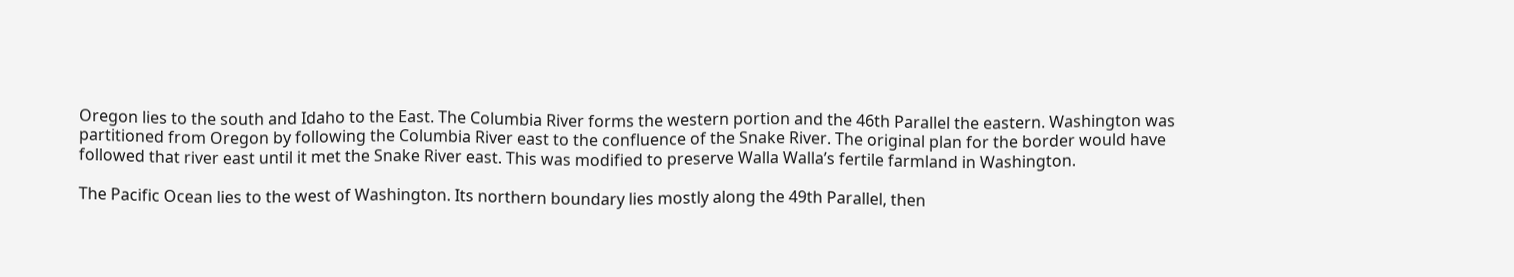Oregon lies to the south and Idaho to the East. The Columbia River forms the western portion and the 46th Parallel the eastern. Washington was partitioned from Oregon by following the Columbia River east to the confluence of the Snake River. The original plan for the border would have followed that river east until it met the Snake River east. This was modified to preserve Walla Walla’s fertile farmland in Washington.

The Pacific Ocean lies to the west of Washington. Its northern boundary lies mostly along the 49th Parallel, then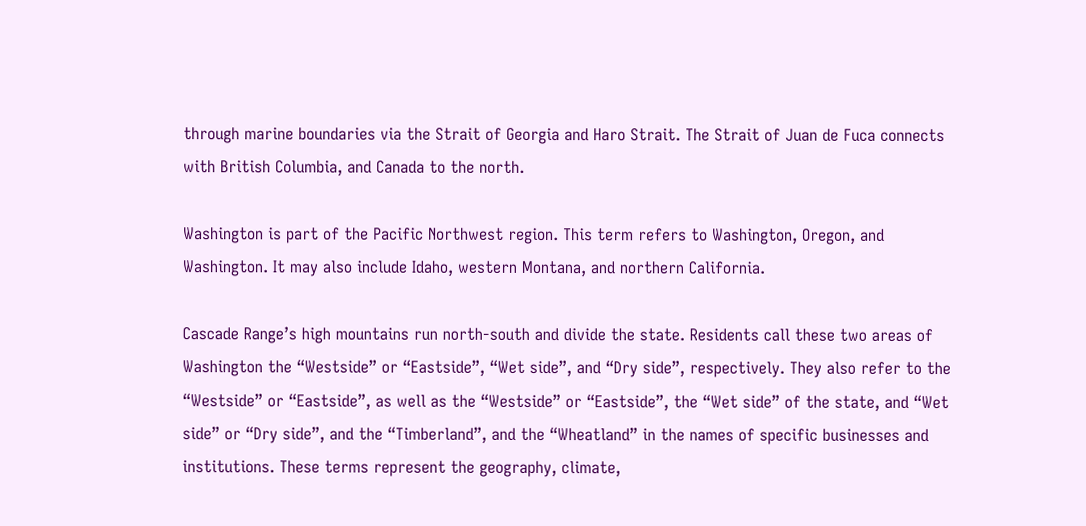through marine boundaries via the Strait of Georgia and Haro Strait. The Strait of Juan de Fuca connects with British Columbia, and Canada to the north.

Washington is part of the Pacific Northwest region. This term refers to Washington, Oregon, and Washington. It may also include Idaho, western Montana, and northern California.

Cascade Range’s high mountains run north-south and divide the state. Residents call these two areas of Washington the “Westside” or “Eastside”, “Wet side”, and “Dry side”, respectively. They also refer to the “Westside” or “Eastside”, as well as the “Westside” or “Eastside”, the “Wet side” of the state, and “Wet side” or “Dry side”, and the “Timberland”, and the “Wheatland” in the names of specific businesses and institutions. These terms represent the geography, climate,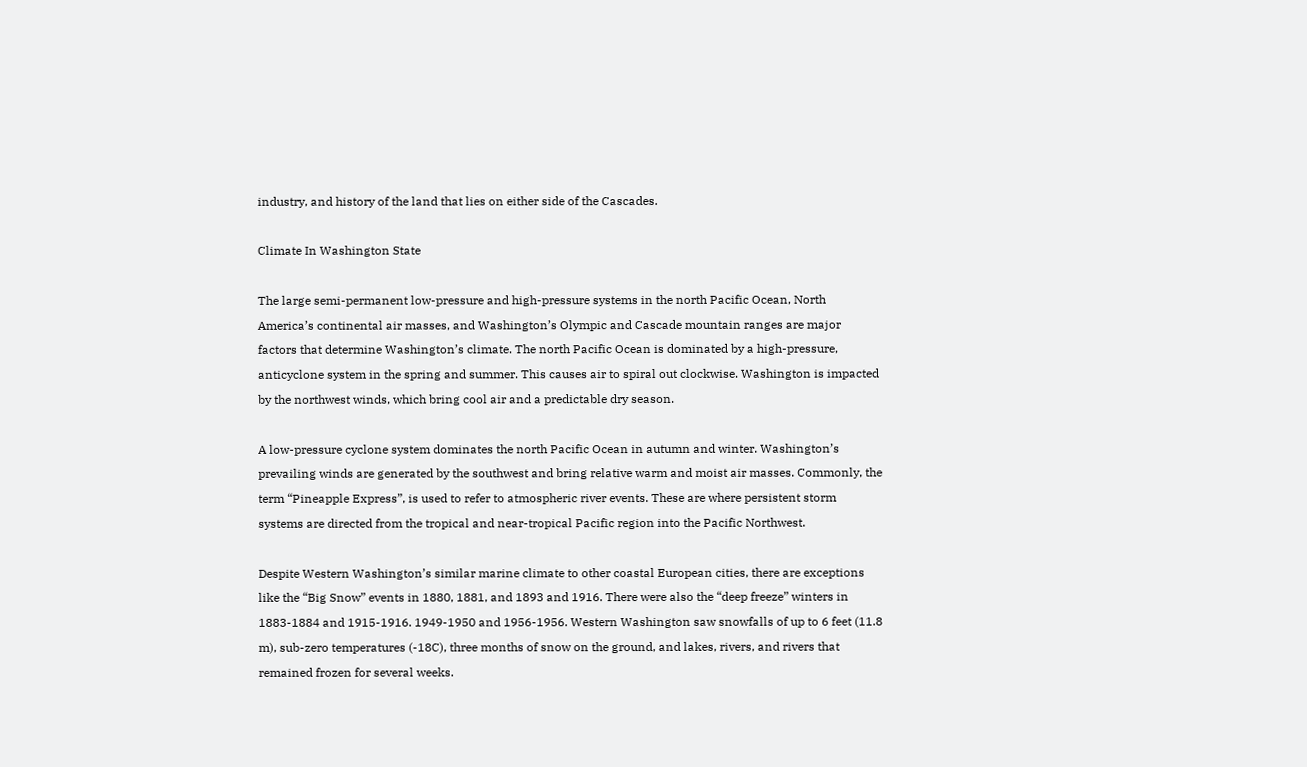industry, and history of the land that lies on either side of the Cascades.

Climate In Washington State

The large semi-permanent low-pressure and high-pressure systems in the north Pacific Ocean, North America’s continental air masses, and Washington’s Olympic and Cascade mountain ranges are major factors that determine Washington’s climate. The north Pacific Ocean is dominated by a high-pressure, anticyclone system in the spring and summer. This causes air to spiral out clockwise. Washington is impacted by the northwest winds, which bring cool air and a predictable dry season.

A low-pressure cyclone system dominates the north Pacific Ocean in autumn and winter. Washington’s prevailing winds are generated by the southwest and bring relative warm and moist air masses. Commonly, the term “Pineapple Express”, is used to refer to atmospheric river events. These are where persistent storm systems are directed from the tropical and near-tropical Pacific region into the Pacific Northwest.

Despite Western Washington’s similar marine climate to other coastal European cities, there are exceptions like the “Big Snow” events in 1880, 1881, and 1893 and 1916. There were also the “deep freeze” winters in 1883-1884 and 1915-1916. 1949-1950 and 1956-1956. Western Washington saw snowfalls of up to 6 feet (11.8 m), sub-zero temperatures (-18C), three months of snow on the ground, and lakes, rivers, and rivers that remained frozen for several weeks.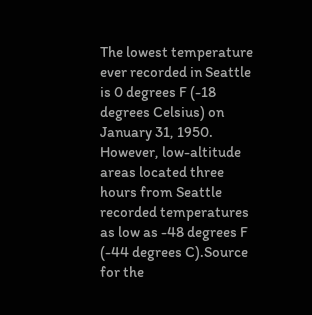The lowest temperature ever recorded in Seattle is 0 degrees F (-18 degrees Celsius) on January 31, 1950. However, low-altitude areas located three hours from Seattle recorded temperatures as low as -48 degrees F (-44 degrees C).Source for the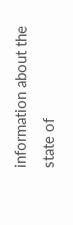information about the state of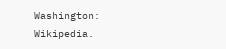Washington: Wikipedia.